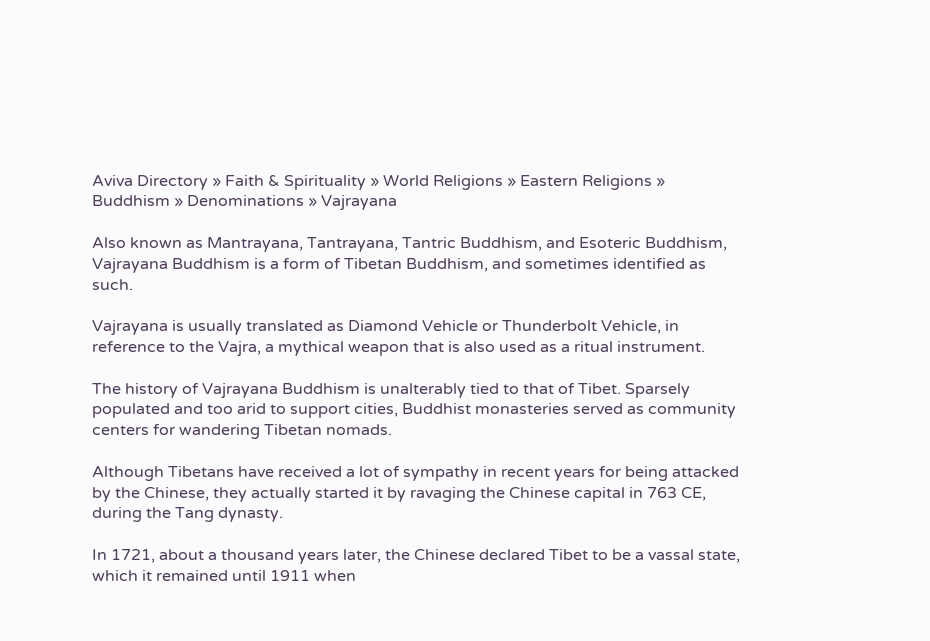Aviva Directory » Faith & Spirituality » World Religions » Eastern Religions » Buddhism » Denominations » Vajrayana

Also known as Mantrayana, Tantrayana, Tantric Buddhism, and Esoteric Buddhism, Vajrayana Buddhism is a form of Tibetan Buddhism, and sometimes identified as such.

Vajrayana is usually translated as Diamond Vehicle or Thunderbolt Vehicle, in reference to the Vajra, a mythical weapon that is also used as a ritual instrument.

The history of Vajrayana Buddhism is unalterably tied to that of Tibet. Sparsely populated and too arid to support cities, Buddhist monasteries served as community centers for wandering Tibetan nomads.

Although Tibetans have received a lot of sympathy in recent years for being attacked by the Chinese, they actually started it by ravaging the Chinese capital in 763 CE, during the Tang dynasty.

In 1721, about a thousand years later, the Chinese declared Tibet to be a vassal state, which it remained until 1911 when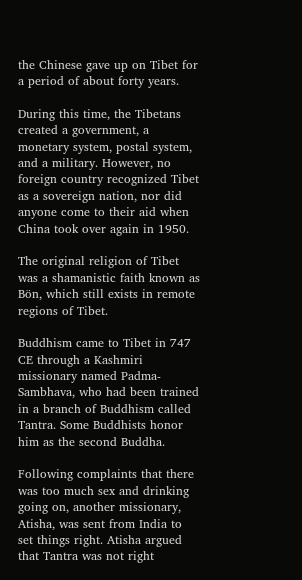the Chinese gave up on Tibet for a period of about forty years.

During this time, the Tibetans created a government, a monetary system, postal system, and a military. However, no foreign country recognized Tibet as a sovereign nation, nor did anyone come to their aid when China took over again in 1950.

The original religion of Tibet was a shamanistic faith known as Bön, which still exists in remote regions of Tibet.

Buddhism came to Tibet in 747 CE through a Kashmiri missionary named Padma-Sambhava, who had been trained in a branch of Buddhism called Tantra. Some Buddhists honor him as the second Buddha.

Following complaints that there was too much sex and drinking going on, another missionary, Atisha, was sent from India to set things right. Atisha argued that Tantra was not right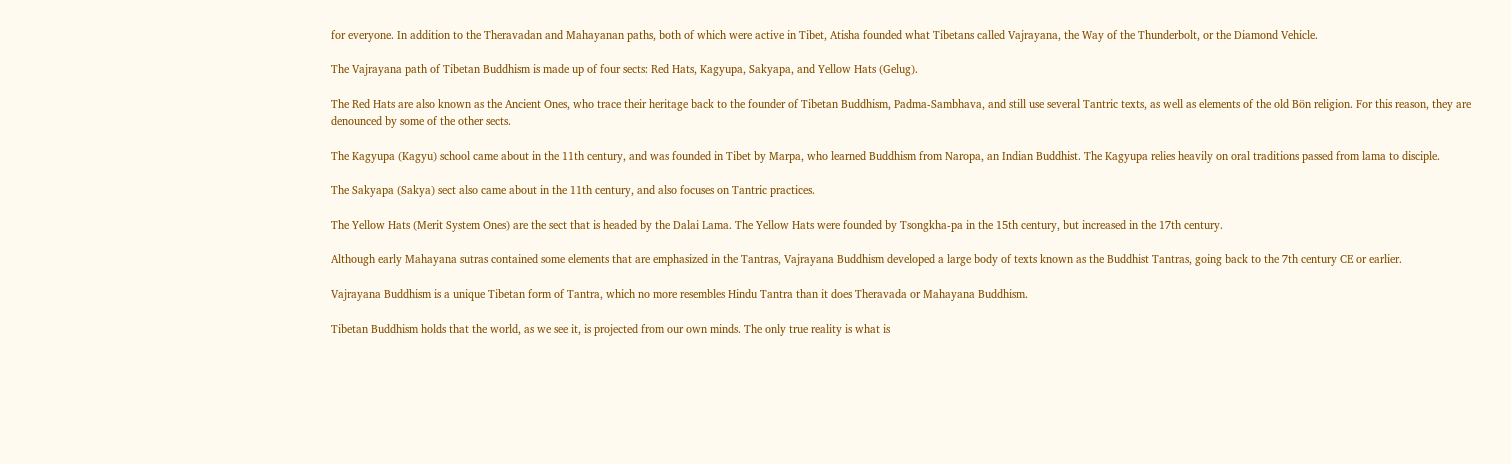for everyone. In addition to the Theravadan and Mahayanan paths, both of which were active in Tibet, Atisha founded what Tibetans called Vajrayana, the Way of the Thunderbolt, or the Diamond Vehicle.

The Vajrayana path of Tibetan Buddhism is made up of four sects: Red Hats, Kagyupa, Sakyapa, and Yellow Hats (Gelug).

The Red Hats are also known as the Ancient Ones, who trace their heritage back to the founder of Tibetan Buddhism, Padma-Sambhava, and still use several Tantric texts, as well as elements of the old Bön religion. For this reason, they are denounced by some of the other sects.

The Kagyupa (Kagyu) school came about in the 11th century, and was founded in Tibet by Marpa, who learned Buddhism from Naropa, an Indian Buddhist. The Kagyupa relies heavily on oral traditions passed from lama to disciple.

The Sakyapa (Sakya) sect also came about in the 11th century, and also focuses on Tantric practices.

The Yellow Hats (Merit System Ones) are the sect that is headed by the Dalai Lama. The Yellow Hats were founded by Tsongkha-pa in the 15th century, but increased in the 17th century.

Although early Mahayana sutras contained some elements that are emphasized in the Tantras, Vajrayana Buddhism developed a large body of texts known as the Buddhist Tantras, going back to the 7th century CE or earlier.

Vajrayana Buddhism is a unique Tibetan form of Tantra, which no more resembles Hindu Tantra than it does Theravada or Mahayana Buddhism.

Tibetan Buddhism holds that the world, as we see it, is projected from our own minds. The only true reality is what is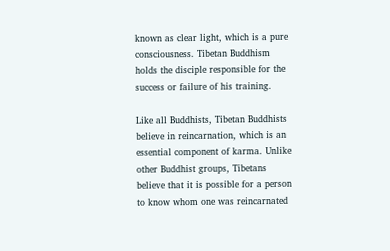known as clear light, which is a pure consciousness. Tibetan Buddhism holds the disciple responsible for the success or failure of his training.

Like all Buddhists, Tibetan Buddhists believe in reincarnation, which is an essential component of karma. Unlike other Buddhist groups, Tibetans believe that it is possible for a person to know whom one was reincarnated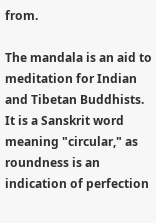from.

The mandala is an aid to meditation for Indian and Tibetan Buddhists. It is a Sanskrit word meaning "circular," as roundness is an indication of perfection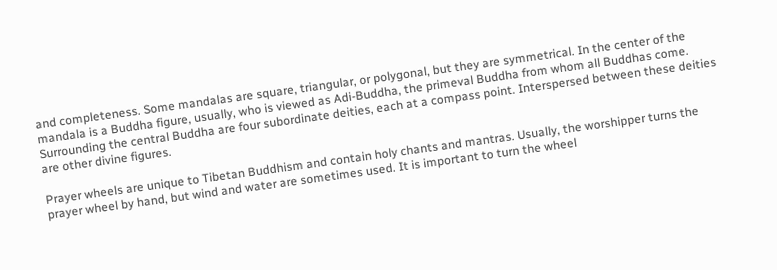and completeness. Some mandalas are square, triangular, or polygonal, but they are symmetrical. In the center of the mandala is a Buddha figure, usually, who is viewed as Adi-Buddha, the primeval Buddha from whom all Buddhas come. Surrounding the central Buddha are four subordinate deities, each at a compass point. Interspersed between these deities are other divine figures.

Prayer wheels are unique to Tibetan Buddhism and contain holy chants and mantras. Usually, the worshipper turns the prayer wheel by hand, but wind and water are sometimes used. It is important to turn the wheel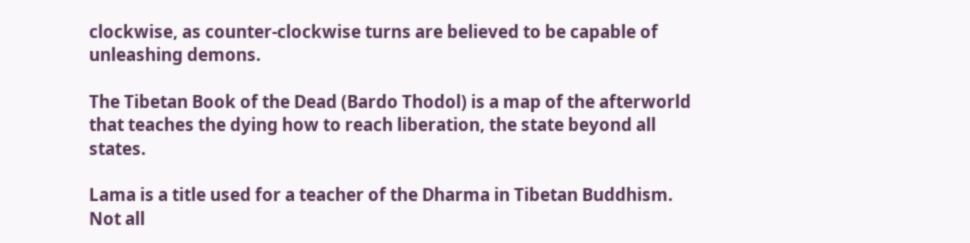clockwise, as counter-clockwise turns are believed to be capable of unleashing demons.

The Tibetan Book of the Dead (Bardo Thodol) is a map of the afterworld that teaches the dying how to reach liberation, the state beyond all states.

Lama is a title used for a teacher of the Dharma in Tibetan Buddhism. Not all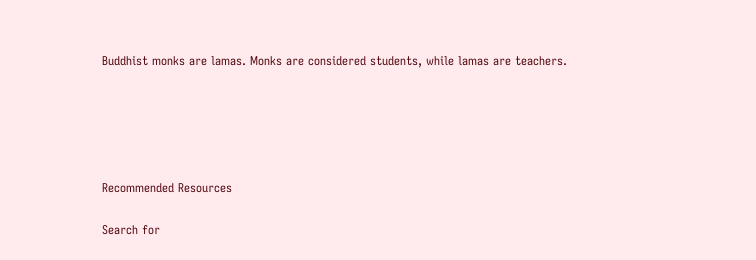Buddhist monks are lamas. Monks are considered students, while lamas are teachers.





Recommended Resources

Search for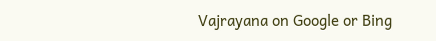Vajrayana on Google or Bing